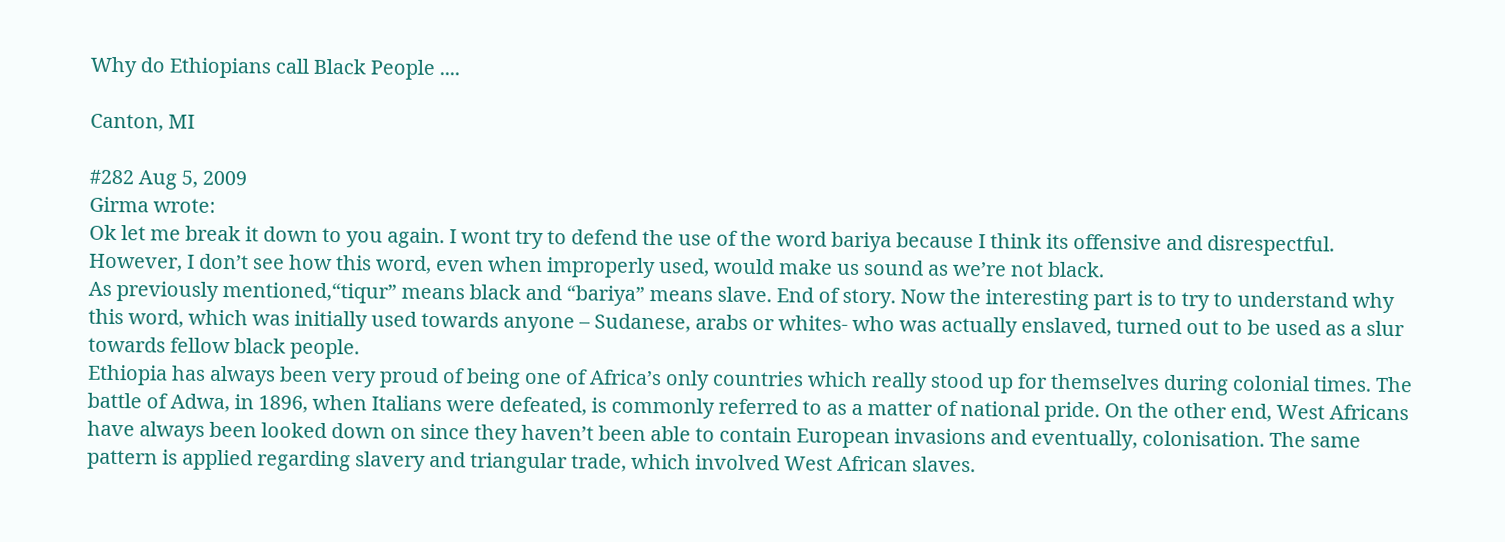Why do Ethiopians call Black People ....

Canton, MI

#282 Aug 5, 2009
Girma wrote:
Ok let me break it down to you again. I wont try to defend the use of the word bariya because I think its offensive and disrespectful. However, I don’t see how this word, even when improperly used, would make us sound as we’re not black.
As previously mentioned,“tiqur” means black and “bariya” means slave. End of story. Now the interesting part is to try to understand why this word, which was initially used towards anyone – Sudanese, arabs or whites- who was actually enslaved, turned out to be used as a slur towards fellow black people.
Ethiopia has always been very proud of being one of Africa’s only countries which really stood up for themselves during colonial times. The battle of Adwa, in 1896, when Italians were defeated, is commonly referred to as a matter of national pride. On the other end, West Africans have always been looked down on since they haven’t been able to contain European invasions and eventually, colonisation. The same pattern is applied regarding slavery and triangular trade, which involved West African slaves.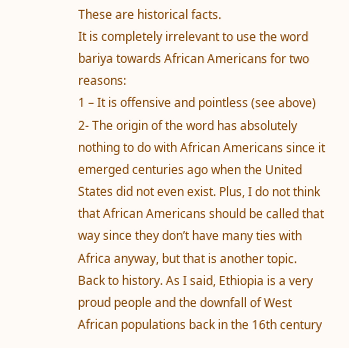These are historical facts.
It is completely irrelevant to use the word bariya towards African Americans for two reasons:
1 – It is offensive and pointless (see above)
2- The origin of the word has absolutely nothing to do with African Americans since it emerged centuries ago when the United States did not even exist. Plus, I do not think that African Americans should be called that way since they don’t have many ties with Africa anyway, but that is another topic.
Back to history. As I said, Ethiopia is a very proud people and the downfall of West African populations back in the 16th century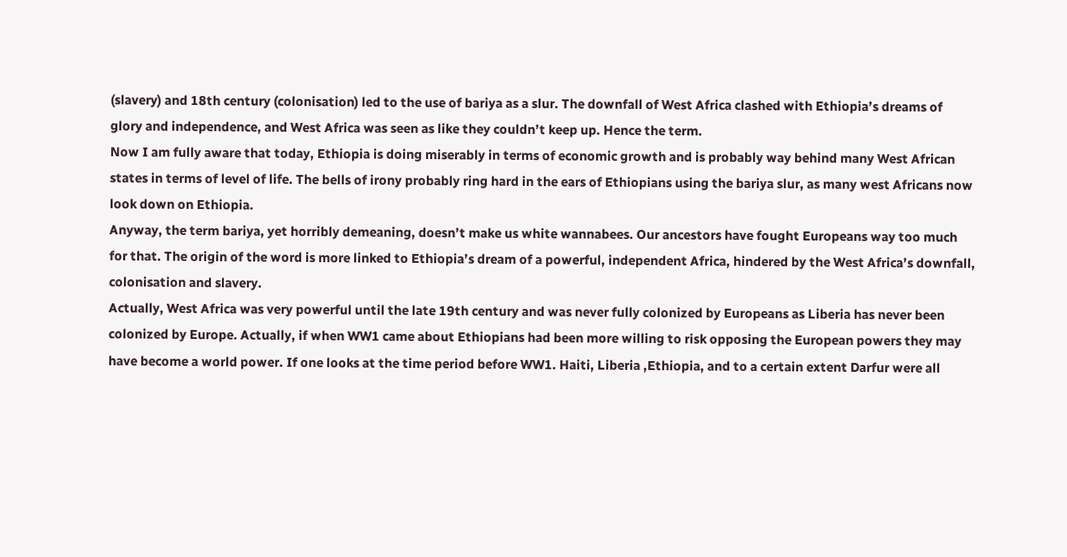(slavery) and 18th century (colonisation) led to the use of bariya as a slur. The downfall of West Africa clashed with Ethiopia’s dreams of glory and independence, and West Africa was seen as like they couldn’t keep up. Hence the term.
Now I am fully aware that today, Ethiopia is doing miserably in terms of economic growth and is probably way behind many West African states in terms of level of life. The bells of irony probably ring hard in the ears of Ethiopians using the bariya slur, as many west Africans now look down on Ethiopia.
Anyway, the term bariya, yet horribly demeaning, doesn’t make us white wannabees. Our ancestors have fought Europeans way too much for that. The origin of the word is more linked to Ethiopia’s dream of a powerful, independent Africa, hindered by the West Africa’s downfall, colonisation and slavery.
Actually, West Africa was very powerful until the late 19th century and was never fully colonized by Europeans as Liberia has never been colonized by Europe. Actually, if when WW1 came about Ethiopians had been more willing to risk opposing the European powers they may have become a world power. If one looks at the time period before WW1. Haiti, Liberia ,Ethiopia, and to a certain extent Darfur were all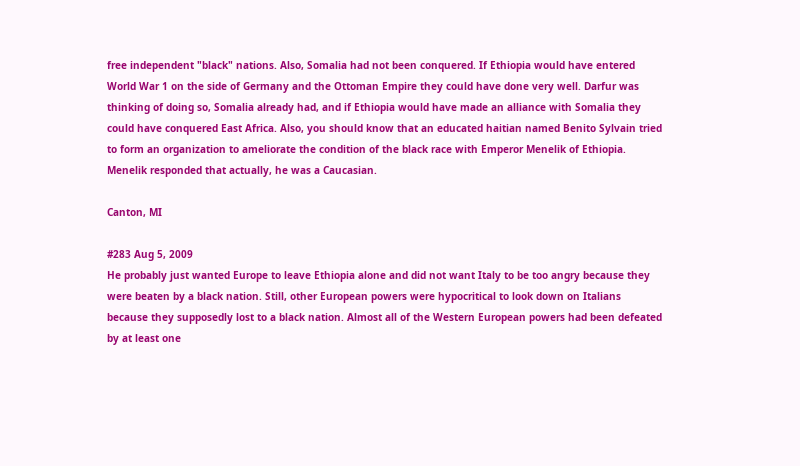free independent "black" nations. Also, Somalia had not been conquered. If Ethiopia would have entered World War 1 on the side of Germany and the Ottoman Empire they could have done very well. Darfur was thinking of doing so, Somalia already had, and if Ethiopia would have made an alliance with Somalia they could have conquered East Africa. Also, you should know that an educated haitian named Benito Sylvain tried to form an organization to ameliorate the condition of the black race with Emperor Menelik of Ethiopia. Menelik responded that actually, he was a Caucasian.

Canton, MI

#283 Aug 5, 2009
He probably just wanted Europe to leave Ethiopia alone and did not want Italy to be too angry because they were beaten by a black nation. Still, other European powers were hypocritical to look down on Italians because they supposedly lost to a black nation. Almost all of the Western European powers had been defeated by at least one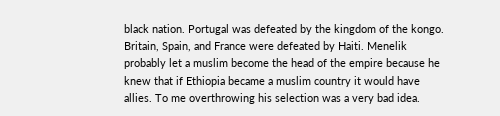black nation. Portugal was defeated by the kingdom of the kongo. Britain, Spain, and France were defeated by Haiti. Menelik probably let a muslim become the head of the empire because he knew that if Ethiopia became a muslim country it would have allies. To me overthrowing his selection was a very bad idea.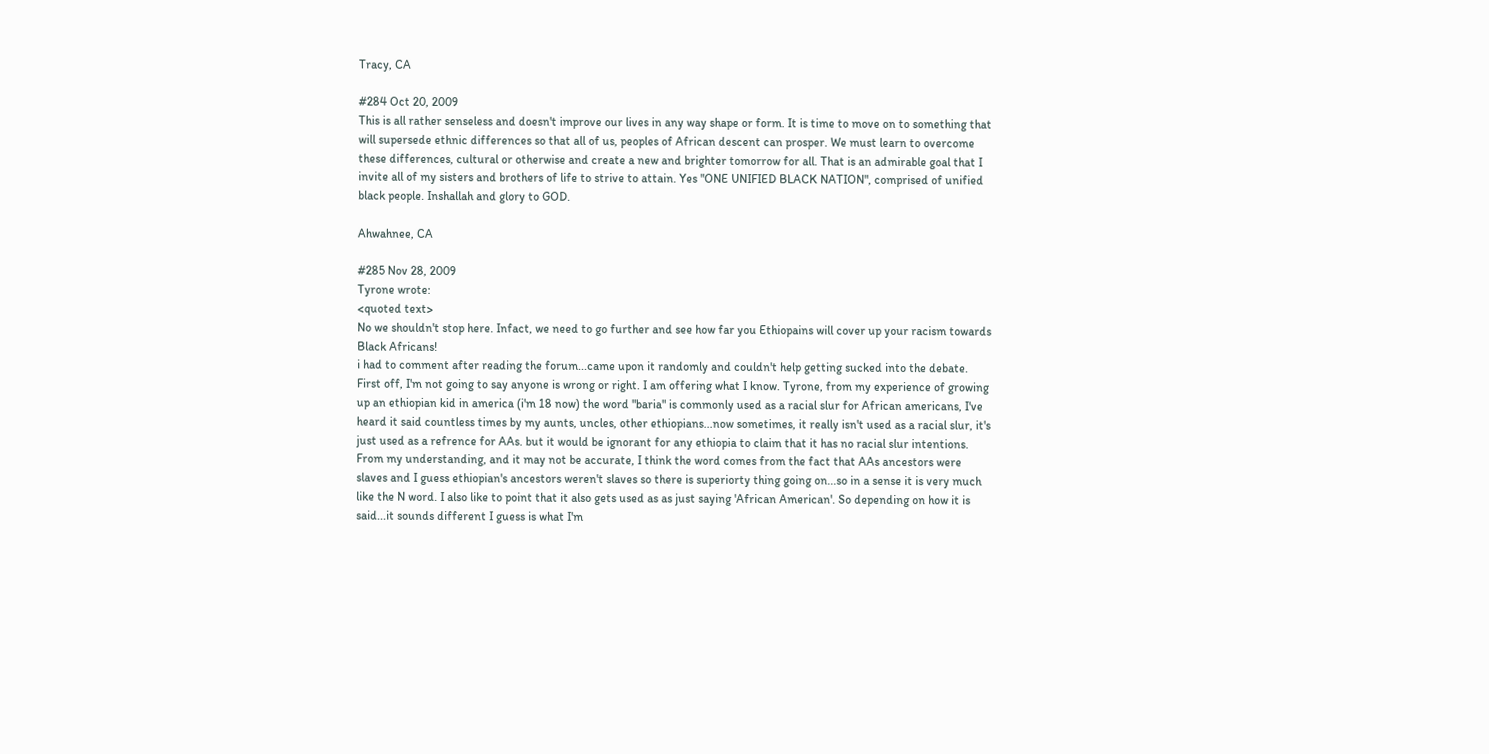Tracy, CA

#284 Oct 20, 2009
This is all rather senseless and doesn't improve our lives in any way shape or form. It is time to move on to something that will supersede ethnic differences so that all of us, peoples of African descent can prosper. We must learn to overcome these differences, cultural or otherwise and create a new and brighter tomorrow for all. That is an admirable goal that I invite all of my sisters and brothers of life to strive to attain. Yes "ONE UNIFIED BLACK NATION", comprised of unified black people. Inshallah and glory to GOD.

Ahwahnee, CA

#285 Nov 28, 2009
Tyrone wrote:
<quoted text>
No we shouldn't stop here. Infact, we need to go further and see how far you Ethiopains will cover up your racism towards Black Africans!
i had to comment after reading the forum...came upon it randomly and couldn't help getting sucked into the debate. First off, I'm not going to say anyone is wrong or right. I am offering what I know. Tyrone, from my experience of growing up an ethiopian kid in america (i'm 18 now) the word "baria" is commonly used as a racial slur for African americans, I've heard it said countless times by my aunts, uncles, other ethiopians...now sometimes, it really isn't used as a racial slur, it's just used as a refrence for AAs. but it would be ignorant for any ethiopia to claim that it has no racial slur intentions. From my understanding, and it may not be accurate, I think the word comes from the fact that AAs ancestors were slaves and I guess ethiopian's ancestors weren't slaves so there is superiorty thing going on...so in a sense it is very much like the N word. I also like to point that it also gets used as as just saying 'African American'. So depending on how it is said...it sounds different I guess is what I'm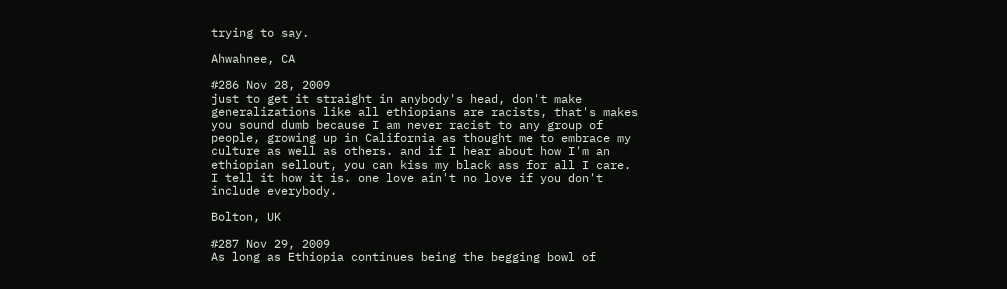trying to say.

Ahwahnee, CA

#286 Nov 28, 2009
just to get it straight in anybody's head, don't make generalizations like all ethiopians are racists, that's makes you sound dumb because I am never racist to any group of people, growing up in California as thought me to embrace my culture as well as others. and if I hear about how I'm an ethiopian sellout, you can kiss my black ass for all I care. I tell it how it is. one love ain't no love if you don't include everybody.

Bolton, UK

#287 Nov 29, 2009
As long as Ethiopia continues being the begging bowl of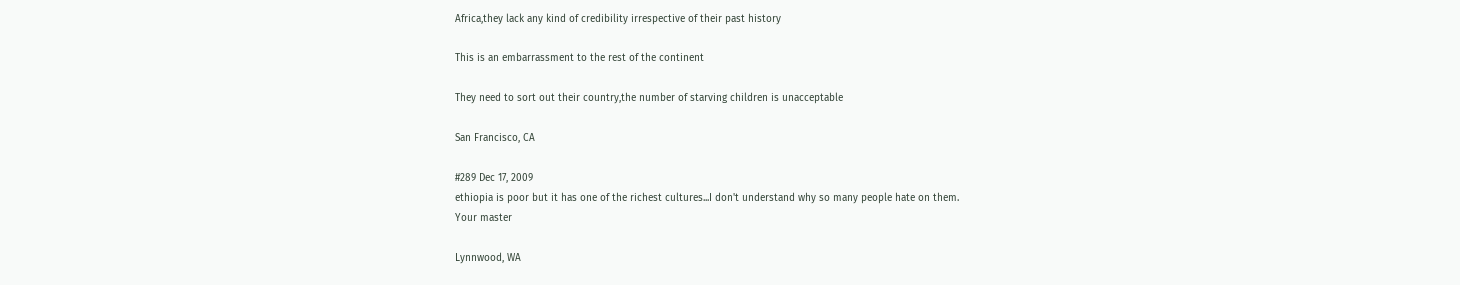Africa,they lack any kind of credibility irrespective of their past history

This is an embarrassment to the rest of the continent

They need to sort out their country,the number of starving children is unacceptable

San Francisco, CA

#289 Dec 17, 2009
ethiopia is poor but it has one of the richest cultures...I don't understand why so many people hate on them.
Your master

Lynnwood, WA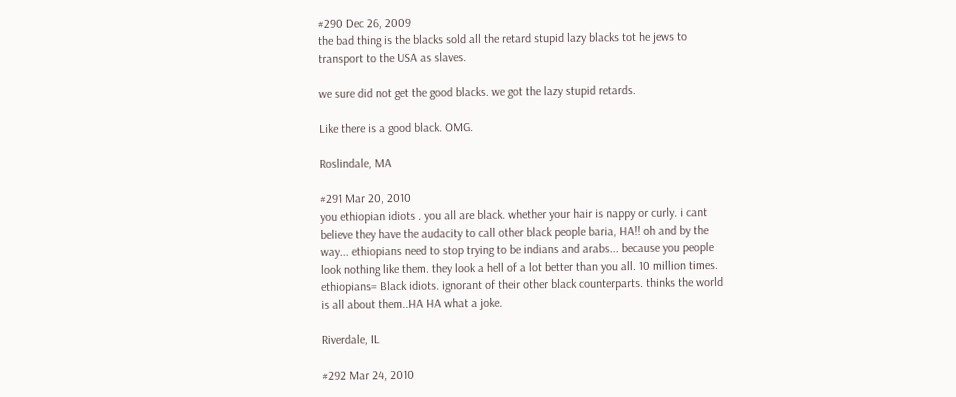#290 Dec 26, 2009
the bad thing is the blacks sold all the retard stupid lazy blacks tot he jews to transport to the USA as slaves.

we sure did not get the good blacks. we got the lazy stupid retards.

Like there is a good black. OMG.

Roslindale, MA

#291 Mar 20, 2010
you ethiopian idiots . you all are black. whether your hair is nappy or curly. i cant believe they have the audacity to call other black people baria, HA!! oh and by the way... ethiopians need to stop trying to be indians and arabs... because you people look nothing like them. they look a hell of a lot better than you all. 10 million times. ethiopians= Black idiots. ignorant of their other black counterparts. thinks the world is all about them..HA HA what a joke.

Riverdale, IL

#292 Mar 24, 2010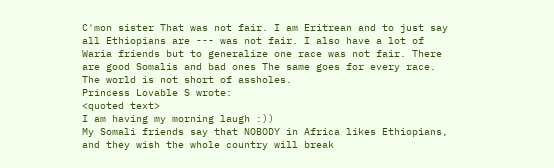C'mon sister That was not fair. I am Eritrean and to just say all Ethiopians are --- was not fair. I also have a lot of Waria friends but to generalize one race was not fair. There are good Somalis and bad ones The same goes for every race. The world is not short of assholes.
Princess Lovable S wrote:
<quoted text>
I am having my morning laugh :))
My Somali friends say that NOBODY in Africa likes Ethiopians, and they wish the whole country will break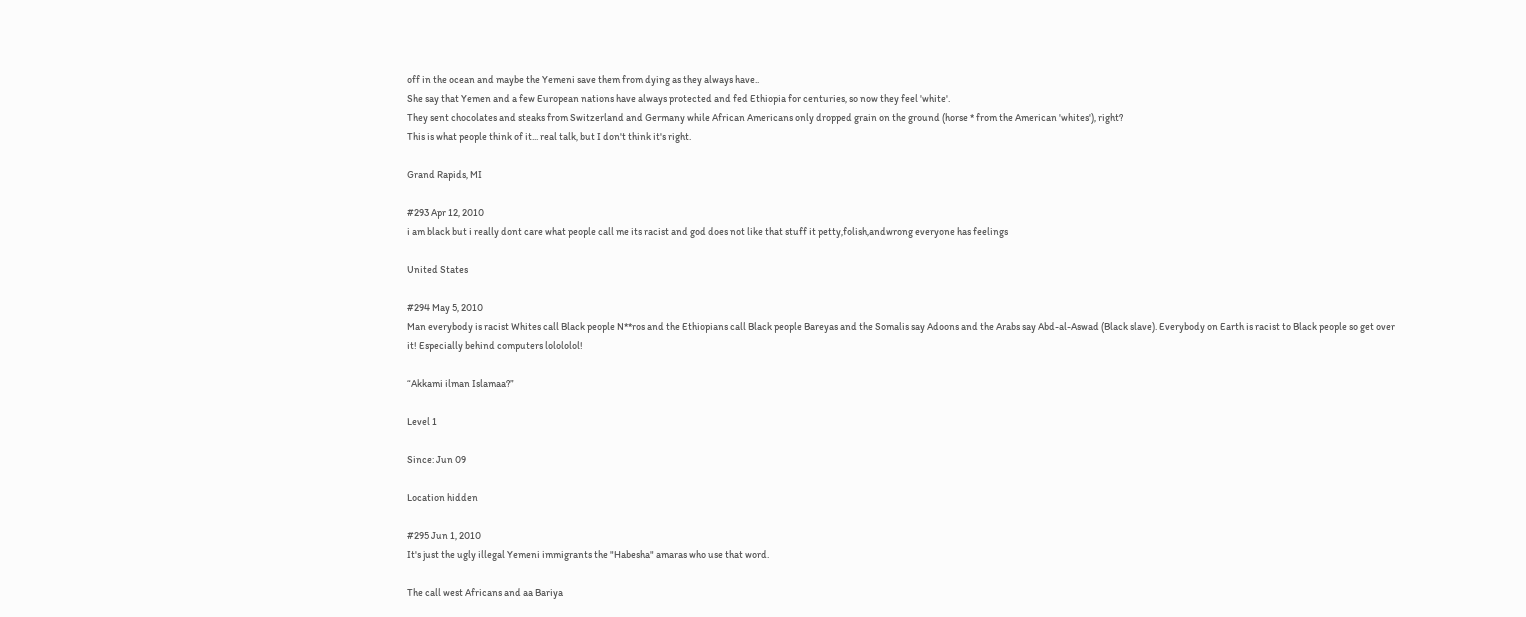off in the ocean and maybe the Yemeni save them from dying as they always have..
She say that Yemen and a few European nations have always protected and fed Ethiopia for centuries, so now they feel 'white'.
They sent chocolates and steaks from Switzerland and Germany while African Americans only dropped grain on the ground (horse * from the American 'whites'), right?
This is what people think of it... real talk, but I don't think it's right.

Grand Rapids, MI

#293 Apr 12, 2010
i am black but i really dont care what people call me its racist and god does not like that stuff it petty,folish,andwrong everyone has feelings

United States

#294 May 5, 2010
Man everybody is racist Whites call Black people N**ros and the Ethiopians call Black people Bareyas and the Somalis say Adoons and the Arabs say Abd-al-Aswad (Black slave). Everybody on Earth is racist to Black people so get over it! Especially behind computers lolololol!

“Akkami ilman Islamaa?”

Level 1

Since: Jun 09

Location hidden

#295 Jun 1, 2010
It's just the ugly illegal Yemeni immigrants the "Habesha" amaras who use that word.

The call west Africans and aa Bariya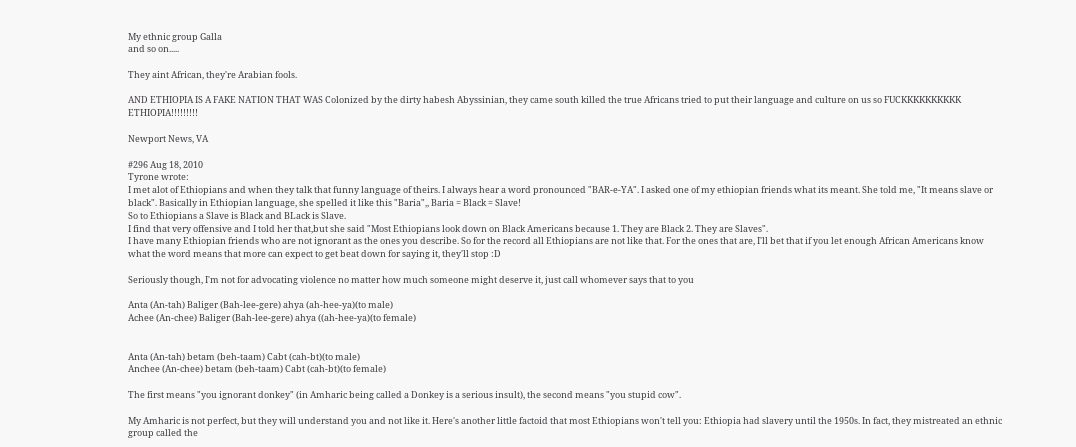My ethnic group Galla
and so on.....

They aint African, they're Arabian fools.

AND ETHIOPIA IS A FAKE NATION THAT WAS Colonized by the dirty habesh Abyssinian, they came south killed the true Africans tried to put their language and culture on us so FUCKKKKKKKKKK ETHIOPIA!!!!!!!!!

Newport News, VA

#296 Aug 18, 2010
Tyrone wrote:
I met alot of Ethiopians and when they talk that funny language of theirs. I always hear a word pronounced "BAR-e-YA". I asked one of my ethiopian friends what its meant. She told me, "It means slave or black". Basically in Ethiopian language, she spelled it like this "Baria",, Baria = Black = Slave!
So to Ethiopians a Slave is Black and BLack is Slave.
I find that very offensive and I told her that,but she said "Most Ethiopians look down on Black Americans because 1. They are Black 2. They are Slaves".
I have many Ethiopian friends who are not ignorant as the ones you describe. So for the record all Ethiopians are not like that. For the ones that are, I'll bet that if you let enough African Americans know what the word means that more can expect to get beat down for saying it, they'll stop :D

Seriously though, I'm not for advocating violence no matter how much someone might deserve it, just call whomever says that to you

Anta (An-tah) Baliger (Bah-lee-gere) ahya (ah-hee-ya)(to male)
Achee (An-chee) Baliger (Bah-lee-gere) ahya ((ah-hee-ya)(to female)


Anta (An-tah) betam (beh-taam) Cabt (cah-bt)(to male)
Anchee (An-chee) betam (beh-taam) Cabt (cah-bt)(to female)

The first means "you ignorant donkey" (in Amharic being called a Donkey is a serious insult), the second means "you stupid cow".

My Amharic is not perfect, but they will understand you and not like it. Here's another little factoid that most Ethiopians won't tell you: Ethiopia had slavery until the 1950s. In fact, they mistreated an ethnic group called the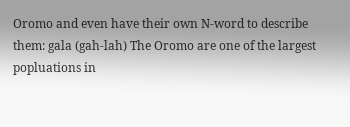Oromo and even have their own N-word to describe them: gala (gah-lah) The Oromo are one of the largest popluations in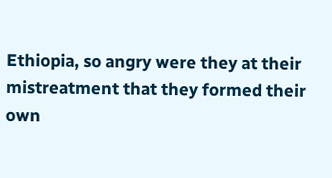Ethiopia, so angry were they at their mistreatment that they formed their own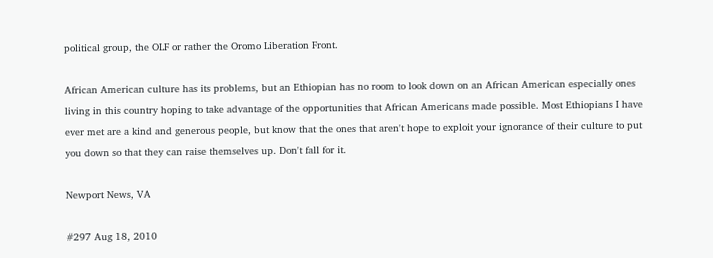political group, the OLF or rather the Oromo Liberation Front.

African American culture has its problems, but an Ethiopian has no room to look down on an African American especially ones living in this country hoping to take advantage of the opportunities that African Americans made possible. Most Ethiopians I have ever met are a kind and generous people, but know that the ones that aren't hope to exploit your ignorance of their culture to put you down so that they can raise themselves up. Don't fall for it.

Newport News, VA

#297 Aug 18, 2010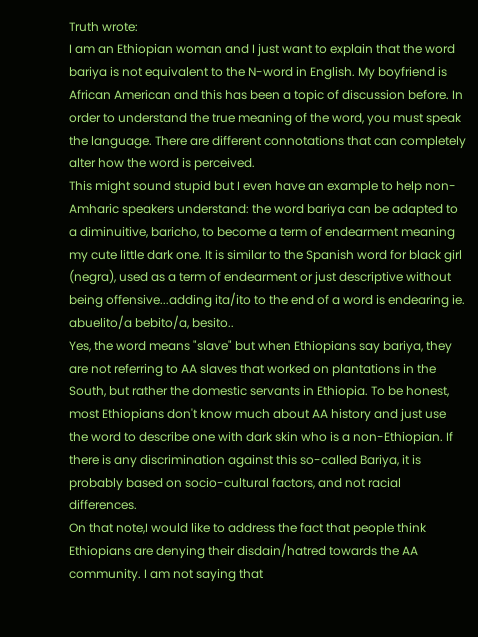Truth wrote:
I am an Ethiopian woman and I just want to explain that the word bariya is not equivalent to the N-word in English. My boyfriend is African American and this has been a topic of discussion before. In order to understand the true meaning of the word, you must speak the language. There are different connotations that can completely alter how the word is perceived.
This might sound stupid but I even have an example to help non-Amharic speakers understand: the word bariya can be adapted to a diminuitive, baricho, to become a term of endearment meaning my cute little dark one. It is similar to the Spanish word for black girl (negra), used as a term of endearment or just descriptive without being offensive...adding ita/ito to the end of a word is endearing ie. abuelito/a bebito/a, besito..
Yes, the word means "slave" but when Ethiopians say bariya, they are not referring to AA slaves that worked on plantations in the South, but rather the domestic servants in Ethiopia. To be honest, most Ethiopians don't know much about AA history and just use the word to describe one with dark skin who is a non-Ethiopian. If there is any discrimination against this so-called Bariya, it is probably based on socio-cultural factors, and not racial differences.
On that note,I would like to address the fact that people think Ethiopians are denying their disdain/hatred towards the AA community. I am not saying that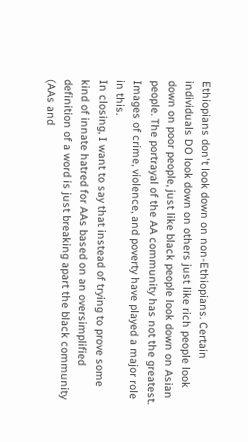Ethiopians don't look down on non-Ethiopians. Certain individuals DO look down on others just like rich people look down on poor people, just like black people look down on Asian people. The portrayal of the AA community has not the greatest. Images of crime, violence, and poverty have played a major role in this.
In closing, I want to say that instead of trying to prove some kind of innate hatred for AAs based on an oversimplified definition of a word is just breaking apart the black community (AAs and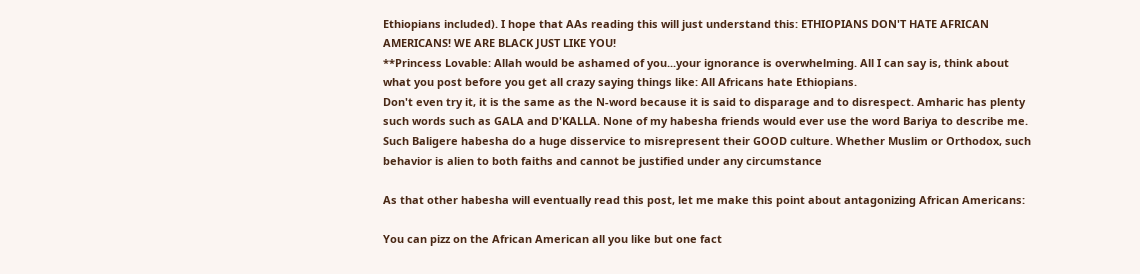Ethiopians included). I hope that AAs reading this will just understand this: ETHIOPIANS DON'T HATE AFRICAN AMERICANS! WE ARE BLACK JUST LIKE YOU!
**Princess Lovable: Allah would be ashamed of you...your ignorance is overwhelming. All I can say is, think about what you post before you get all crazy saying things like: All Africans hate Ethiopians.
Don't even try it, it is the same as the N-word because it is said to disparage and to disrespect. Amharic has plenty such words such as GALA and D'KALLA. None of my habesha friends would ever use the word Bariya to describe me. Such Baligere habesha do a huge disservice to misrepresent their GOOD culture. Whether Muslim or Orthodox, such behavior is alien to both faiths and cannot be justified under any circumstance

As that other habesha will eventually read this post, let me make this point about antagonizing African Americans:

You can pizz on the African American all you like but one fact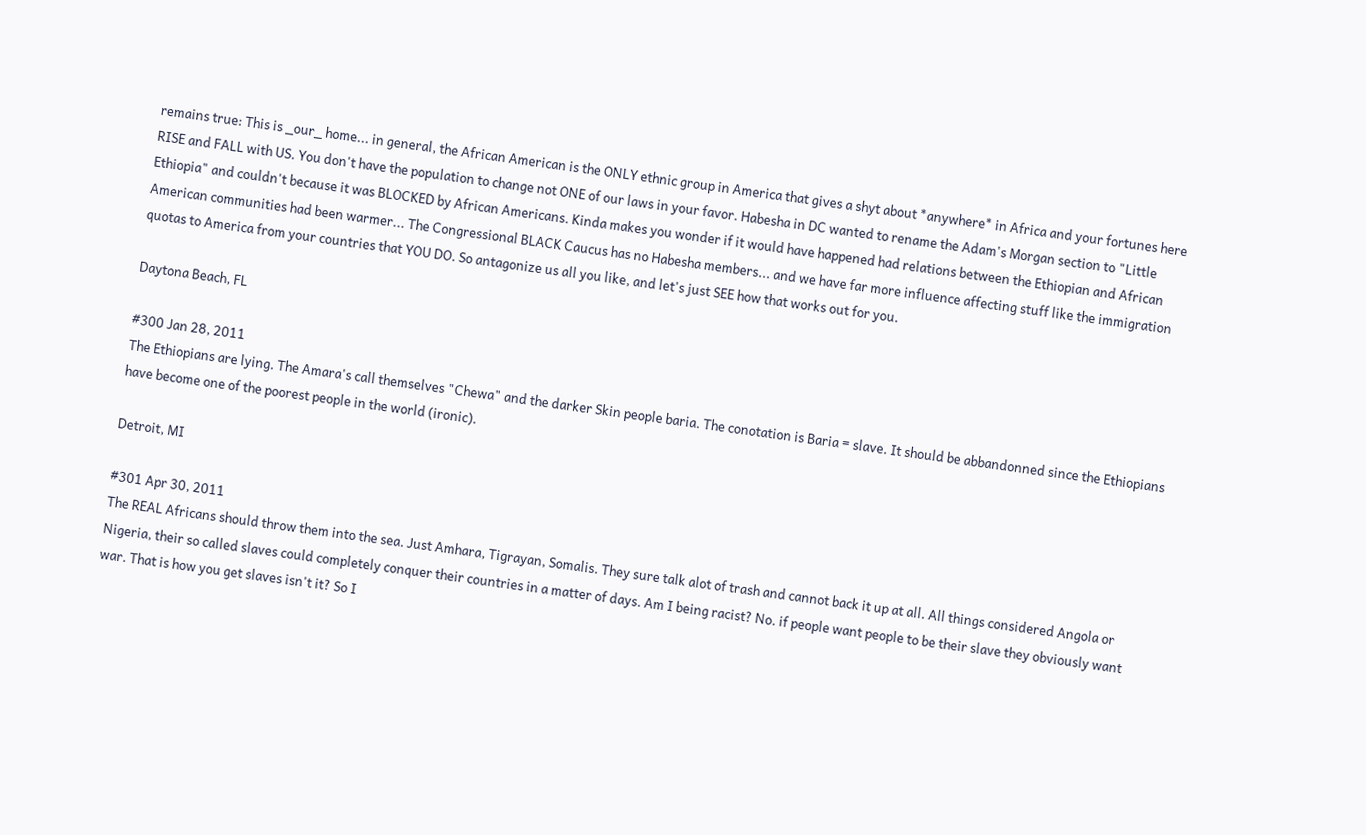remains true: This is _our_ home... in general, the African American is the ONLY ethnic group in America that gives a shyt about *anywhere* in Africa and your fortunes here RISE and FALL with US. You don't have the population to change not ONE of our laws in your favor. Habesha in DC wanted to rename the Adam's Morgan section to "Little Ethiopia" and couldn't because it was BLOCKED by African Americans. Kinda makes you wonder if it would have happened had relations between the Ethiopian and African American communities had been warmer... The Congressional BLACK Caucus has no Habesha members... and we have far more influence affecting stuff like the immigration quotas to America from your countries that YOU DO. So antagonize us all you like, and let's just SEE how that works out for you.

Daytona Beach, FL

#300 Jan 28, 2011
The Ethiopians are lying. The Amara's call themselves "Chewa" and the darker Skin people baria. The conotation is Baria = slave. It should be abbandonned since the Ethiopians have become one of the poorest people in the world (ironic).

Detroit, MI

#301 Apr 30, 2011
The REAL Africans should throw them into the sea. Just Amhara, Tigrayan, Somalis. They sure talk alot of trash and cannot back it up at all. All things considered Angola or Nigeria, their so called slaves could completely conquer their countries in a matter of days. Am I being racist? No. if people want people to be their slave they obviously want war. That is how you get slaves isn't it? So I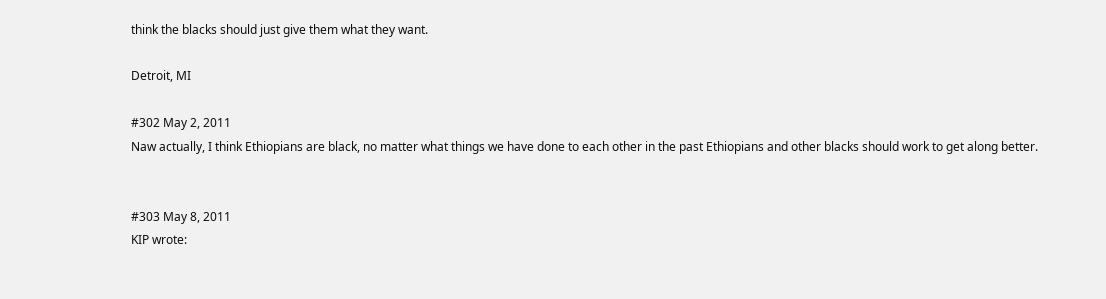think the blacks should just give them what they want.

Detroit, MI

#302 May 2, 2011
Naw actually, I think Ethiopians are black, no matter what things we have done to each other in the past Ethiopians and other blacks should work to get along better.


#303 May 8, 2011
KIP wrote: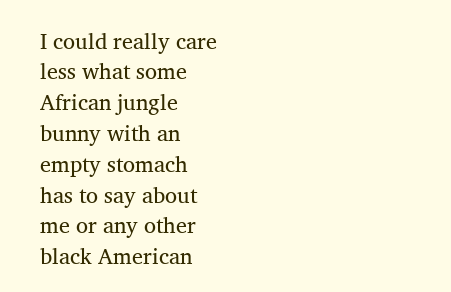I could really care less what some African jungle bunny with an empty stomach has to say about me or any other black American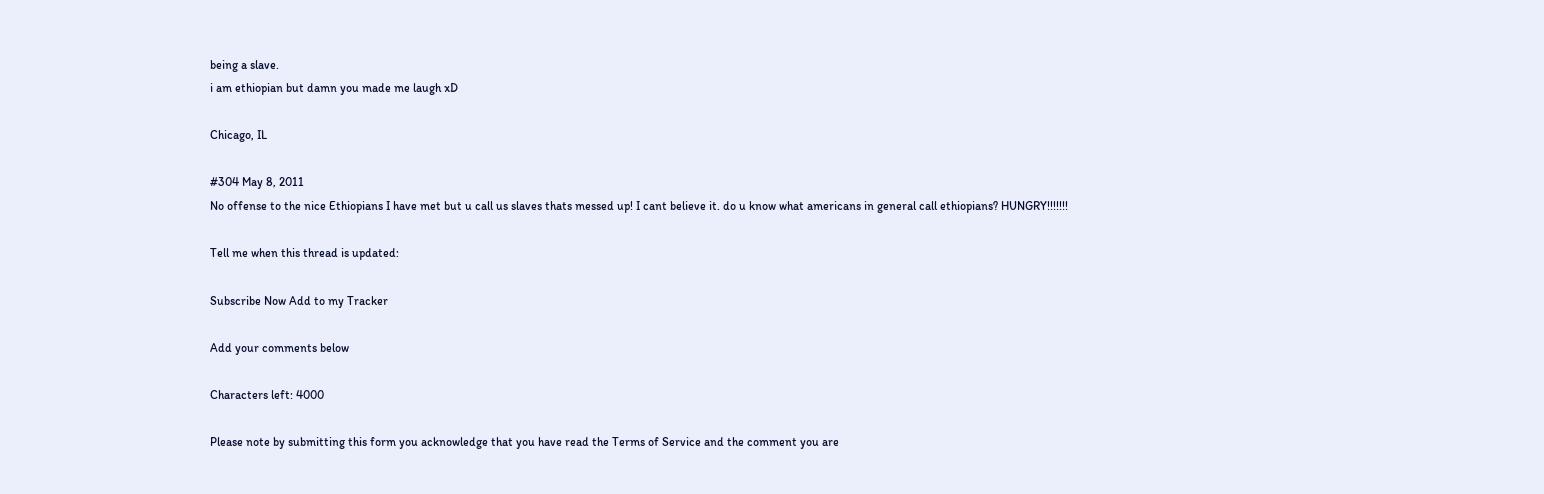being a slave.
i am ethiopian but damn you made me laugh xD

Chicago, IL

#304 May 8, 2011
No offense to the nice Ethiopians I have met but u call us slaves thats messed up! I cant believe it. do u know what americans in general call ethiopians? HUNGRY!!!!!!!

Tell me when this thread is updated:

Subscribe Now Add to my Tracker

Add your comments below

Characters left: 4000

Please note by submitting this form you acknowledge that you have read the Terms of Service and the comment you are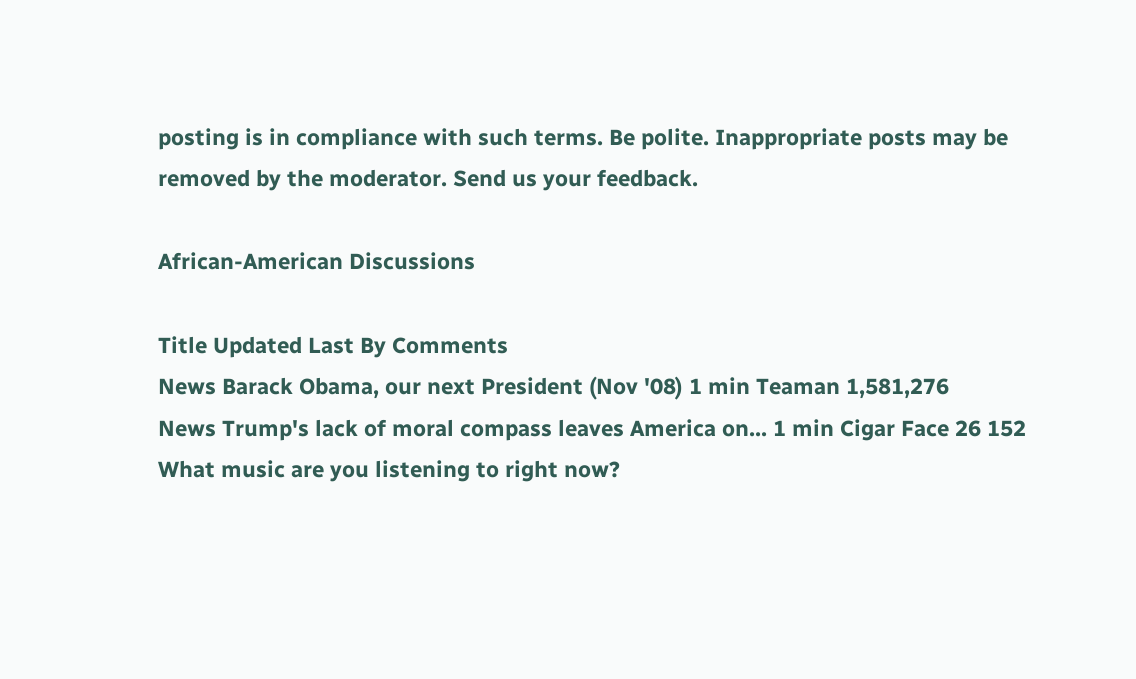posting is in compliance with such terms. Be polite. Inappropriate posts may be removed by the moderator. Send us your feedback.

African-American Discussions

Title Updated Last By Comments
News Barack Obama, our next President (Nov '08) 1 min Teaman 1,581,276
News Trump's lack of moral compass leaves America on... 1 min Cigar Face 26 152
What music are you listening to right now?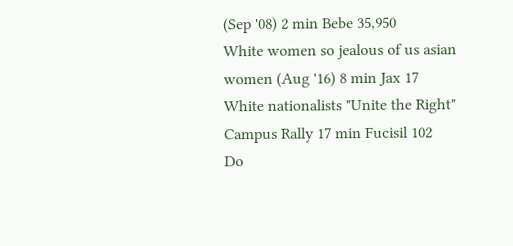(Sep '08) 2 min Bebe 35,950
White women so jealous of us asian women (Aug '16) 8 min Jax 17
White nationalists "Unite the Right" Campus Rally 17 min Fucisil 102
Do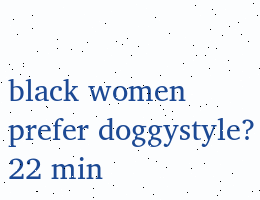black women prefer doggystyle? 22 min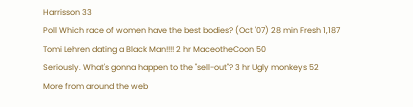Harrisson 33
Poll Which race of women have the best bodies? (Oct '07) 28 min Fresh 1,187
Tomi Lehren dating a Black Man!!!! 2 hr MaceotheCoon 50
Seriously. What's gonna happen to the "sell-out"? 3 hr Ugly monkeys 52
More from around the web